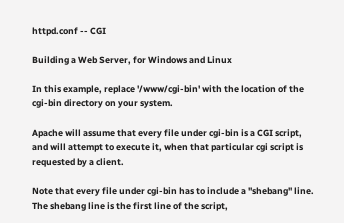httpd.conf -- CGI

Building a Web Server, for Windows and Linux

In this example, replace '/www/cgi-bin' with the location of the cgi-bin directory on your system.

Apache will assume that every file under cgi-bin is a CGI script, and will attempt to execute it, when that particular cgi script is requested by a client.

Note that every file under cgi-bin has to include a "shebang" line. The shebang line is the first line of the script,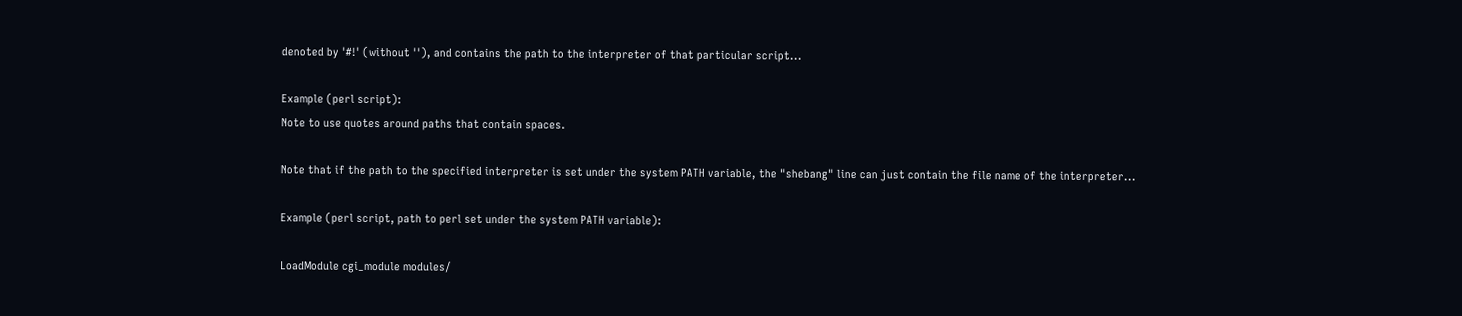denoted by '#!' (without ''), and contains the path to the interpreter of that particular script...

Example (perl script):
Note to use quotes around paths that contain spaces.

Note that if the path to the specified interpreter is set under the system PATH variable, the "shebang" line can just contain the file name of the interpreter...

Example (perl script, path to perl set under the system PATH variable):

LoadModule cgi_module modules/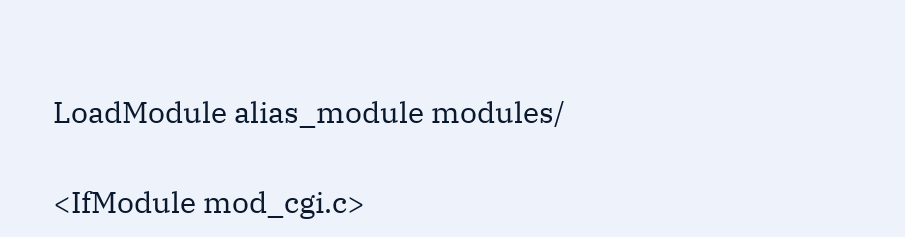LoadModule alias_module modules/

<IfModule mod_cgi.c>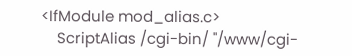<IfModule mod_alias.c>
    ScriptAlias /cgi-bin/ "/www/cgi-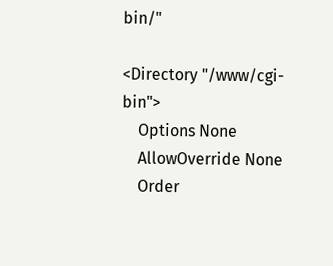bin/"

<Directory "/www/cgi-bin">
    Options None
    AllowOverride None
    Order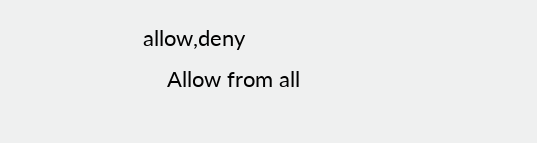allow,deny
    Allow from all